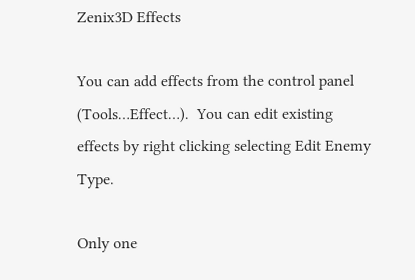Zenix3D Effects

You can add effects from the control panel (Tools…Effect…).  You can edit existing effects by right clicking selecting Edit Enemy Type.

Only one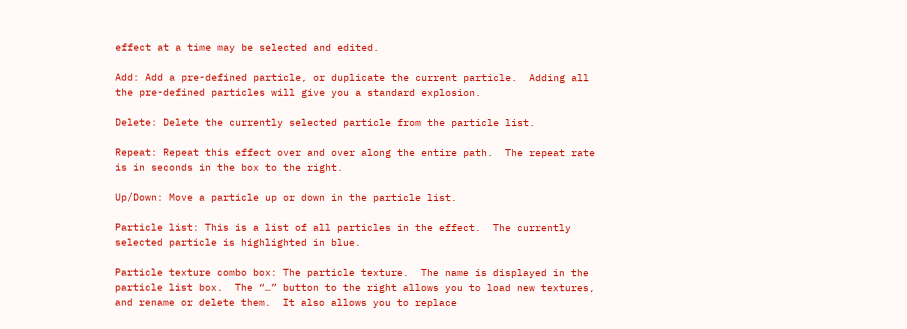effect at a time may be selected and edited.

Add: Add a pre-defined particle, or duplicate the current particle.  Adding all the pre-defined particles will give you a standard explosion.

Delete: Delete the currently selected particle from the particle list.

Repeat: Repeat this effect over and over along the entire path.  The repeat rate is in seconds in the box to the right.

Up/Down: Move a particle up or down in the particle list.

Particle list: This is a list of all particles in the effect.  The currently selected particle is highlighted in blue.

Particle texture combo box: The particle texture.  The name is displayed in the particle list box.  The “…” button to the right allows you to load new textures, and rename or delete them.  It also allows you to replace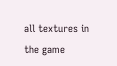all textures in the game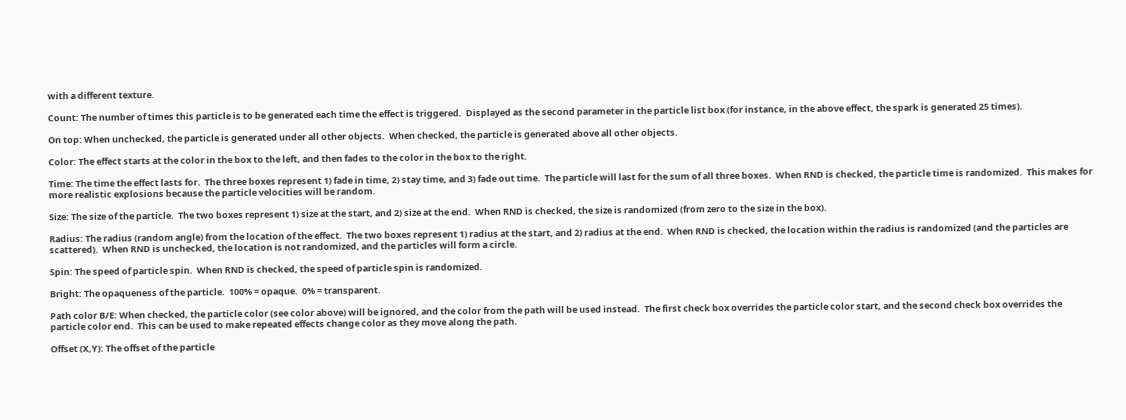with a different texture.

Count: The number of times this particle is to be generated each time the effect is triggered.  Displayed as the second parameter in the particle list box (for instance, in the above effect, the spark is generated 25 times).

On top: When unchecked, the particle is generated under all other objects.  When checked, the particle is generated above all other objects.

Color: The effect starts at the color in the box to the left, and then fades to the color in the box to the right.

Time: The time the effect lasts for.  The three boxes represent 1) fade in time, 2) stay time, and 3) fade out time.  The particle will last for the sum of all three boxes.  When RND is checked, the particle time is randomized.  This makes for more realistic explosions because the particle velocities will be random.

Size: The size of the particle.  The two boxes represent 1) size at the start, and 2) size at the end.  When RND is checked, the size is randomized (from zero to the size in the box).

Radius: The radius (random angle) from the location of the effect.  The two boxes represent 1) radius at the start, and 2) radius at the end.  When RND is checked, the location within the radius is randomized (and the particles are scattered).  When RND is unchecked, the location is not randomized, and the particles will form a circle.

Spin: The speed of particle spin.  When RND is checked, the speed of particle spin is randomized.

Bright: The opaqueness of the particle.  100% = opaque.  0% = transparent.

Path color B/E: When checked, the particle color (see color above) will be ignored, and the color from the path will be used instead.  The first check box overrides the particle color start, and the second check box overrides the particle color end.  This can be used to make repeated effects change color as they move along the path.

Offset (X,Y): The offset of the particle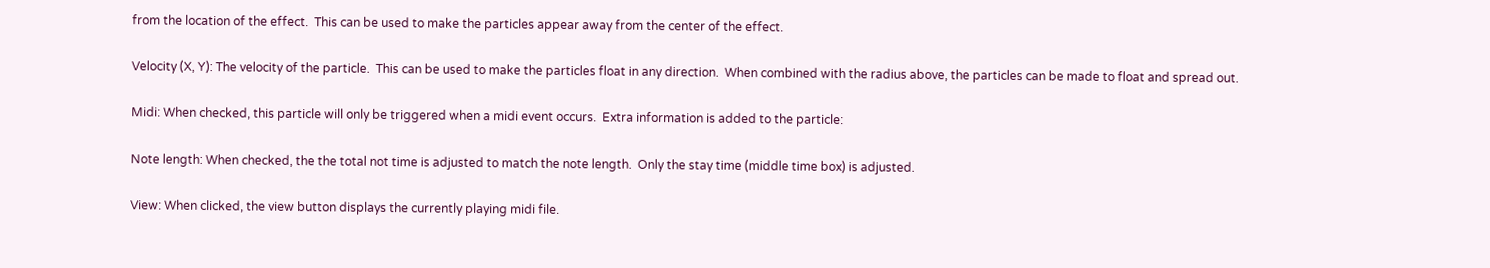from the location of the effect.  This can be used to make the particles appear away from the center of the effect.

Velocity (X, Y): The velocity of the particle.  This can be used to make the particles float in any direction.  When combined with the radius above, the particles can be made to float and spread out.

Midi: When checked, this particle will only be triggered when a midi event occurs.  Extra information is added to the particle:

Note length: When checked, the the total not time is adjusted to match the note length.  Only the stay time (middle time box) is adjusted.

View: When clicked, the view button displays the currently playing midi file.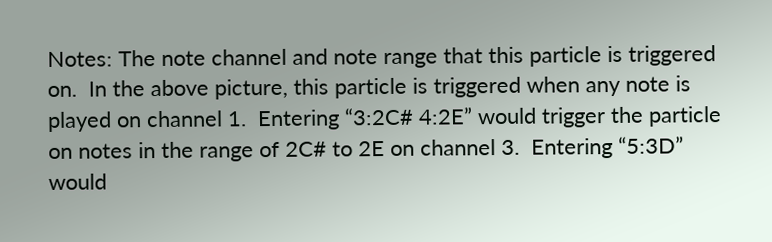Notes: The note channel and note range that this particle is triggered on.  In the above picture, this particle is triggered when any note is played on channel 1.  Entering “3:2C# 4:2E” would trigger the particle on notes in the range of 2C# to 2E on channel 3.  Entering “5:3D” would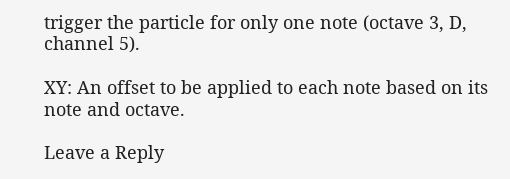trigger the particle for only one note (octave 3, D, channel 5).

XY: An offset to be applied to each note based on its note and octave.

Leave a Reply